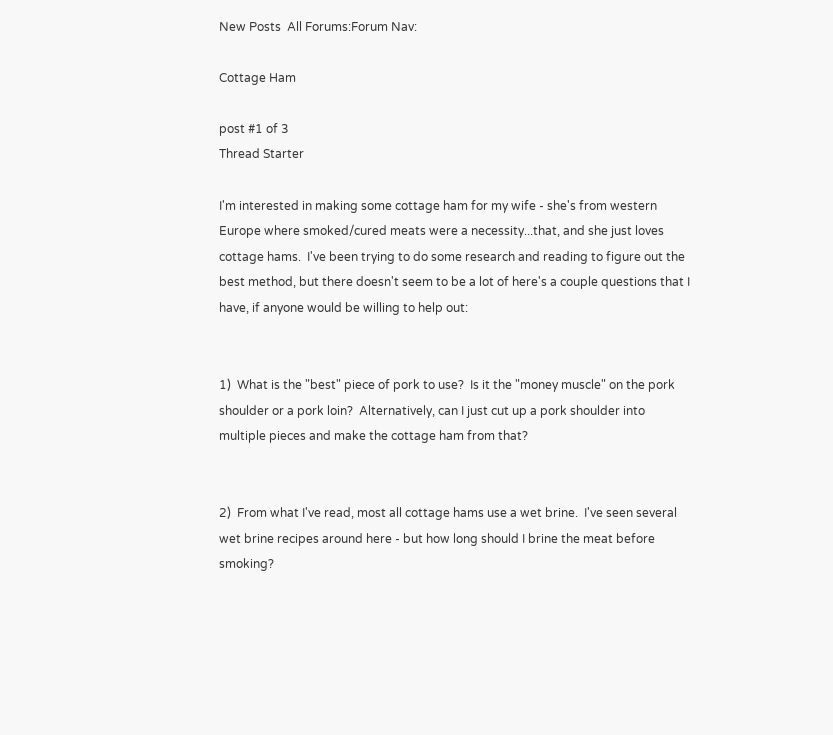New Posts  All Forums:Forum Nav:

Cottage Ham

post #1 of 3
Thread Starter

I'm interested in making some cottage ham for my wife - she's from western Europe where smoked/cured meats were a necessity...that, and she just loves cottage hams.  I've been trying to do some research and reading to figure out the best method, but there doesn't seem to be a lot of here's a couple questions that I have, if anyone would be willing to help out:


1)  What is the "best" piece of pork to use?  Is it the "money muscle" on the pork shoulder or a pork loin?  Alternatively, can I just cut up a pork shoulder into multiple pieces and make the cottage ham from that?


2)  From what I've read, most all cottage hams use a wet brine.  I've seen several wet brine recipes around here - but how long should I brine the meat before smoking?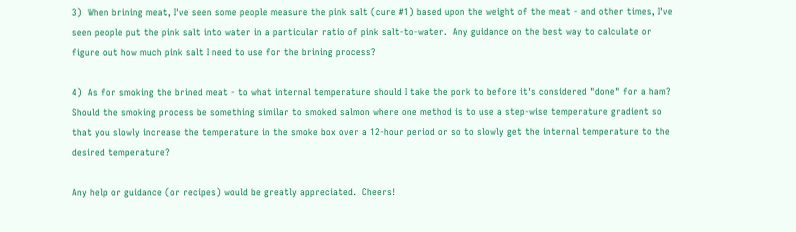3)  When brining meat, I've seen some people measure the pink salt (cure #1) based upon the weight of the meat - and other times, I've seen people put the pink salt into water in a particular ratio of pink salt-to-water.  Any guidance on the best way to calculate or figure out how much pink salt I need to use for the brining process?

4)  As for smoking the brined meat - to what internal temperature should I take the pork to before it's considered "done" for a ham?  Should the smoking process be something similar to smoked salmon where one method is to use a step-wise temperature gradient so that you slowly increase the temperature in the smoke box over a 12-hour period or so to slowly get the internal temperature to the desired temperature?

Any help or guidance (or recipes) would be greatly appreciated.  Cheers!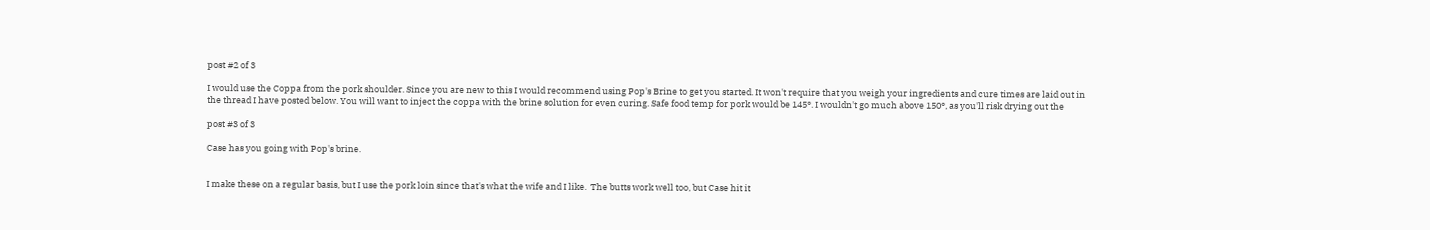post #2 of 3

I would use the Coppa from the pork shoulder. Since you are new to this I would recommend using Pop's Brine to get you started. It won't require that you weigh your ingredients and cure times are laid out in the thread I have posted below. You will want to inject the coppa with the brine solution for even curing. Safe food temp for pork would be 145°. I wouldn't go much above 150°, as you'll risk drying out the

post #3 of 3

Case has you going with Pop's brine.


I make these on a regular basis, but I use the pork loin since that's what the wife and I like.  The butts work well too, but Case hit it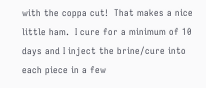with the coppa cut!  That makes a nice little ham.  I cure for a minimum of 10 days and I inject the brine/cure into each piece in a few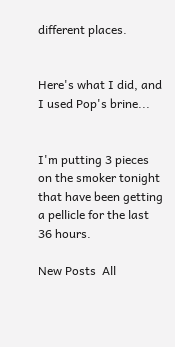different places.


Here's what I did, and I used Pop's brine...


I'm putting 3 pieces on the smoker tonight that have been getting a pellicle for the last 36 hours.

New Posts  All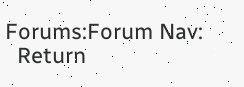Forums:Forum Nav:
  Return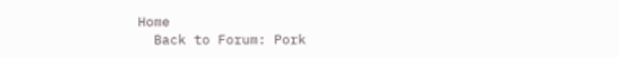Home
  Back to Forum: Pork